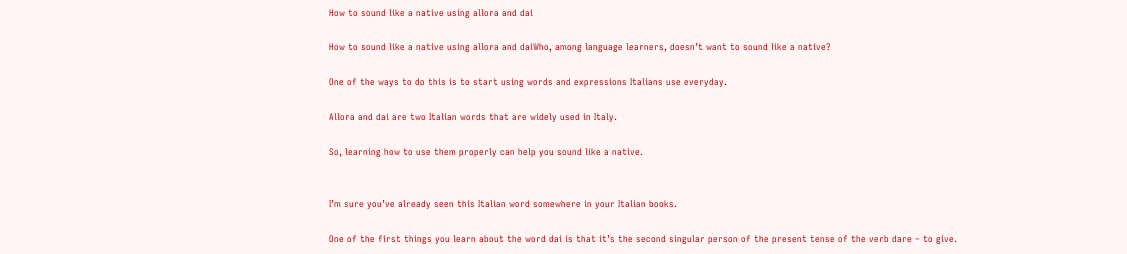How to sound like a native using allora and dai

How to sound like a native using allora and daiWho, among language learners, doesn’t want to sound like a native?

One of the ways to do this is to start using words and expressions Italians use everyday.

Allora and dai are two Italian words that are widely used in Italy.

So, learning how to use them properly can help you sound like a native.


I’m sure you’ve already seen this Italian word somewhere in your Italian books.

One of the first things you learn about the word dai is that it’s the second singular person of the present tense of the verb dare – to give.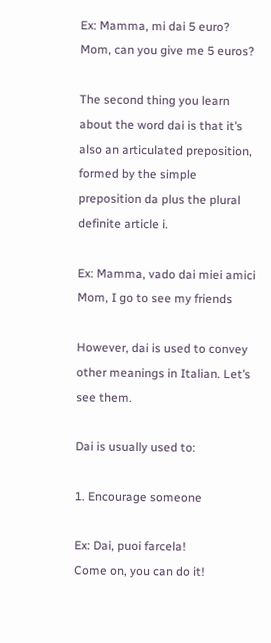Ex: Mamma, mi dai 5 euro?
Mom, can you give me 5 euros?

The second thing you learn about the word dai is that it’s also an articulated preposition, formed by the simple preposition da plus the plural definite article i.

Ex: Mamma, vado dai miei amici
Mom, I go to see my friends

However, dai is used to convey other meanings in Italian. Let’s see them.

Dai is usually used to:

1. Encourage someone

Ex: Dai, puoi farcela!
Come on, you can do it!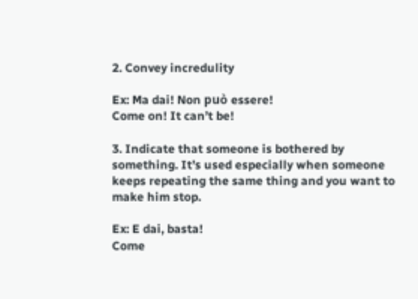2. Convey incredulity

Ex: Ma dai! Non può essere!
Come on! It can’t be!

3. Indicate that someone is bothered by something. It’s used especially when someone keeps repeating the same thing and you want to make him stop.

Ex: E dai, basta!
Come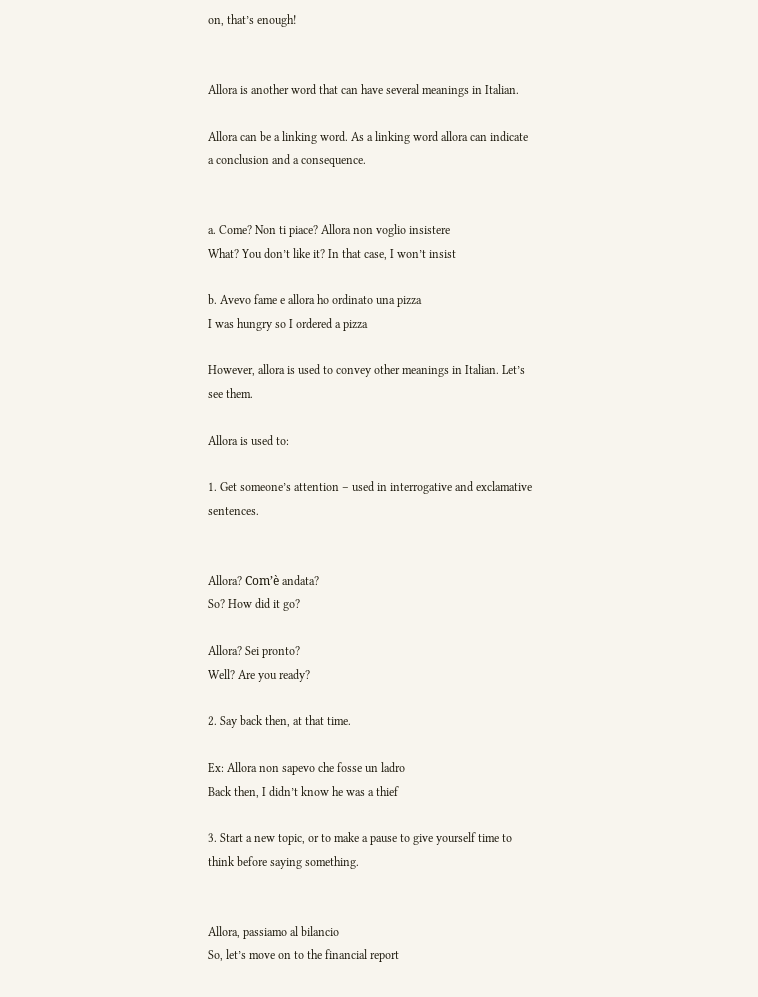on, that’s enough!


Allora is another word that can have several meanings in Italian.

Allora can be a linking word. As a linking word allora can indicate a conclusion and a consequence.


a. Come? Non ti piace? Allora non voglio insistere
What? You don’t like it? In that case, I won’t insist

b. Avevo fame e allora ho ordinato una pizza
I was hungry so I ordered a pizza

However, allora is used to convey other meanings in Italian. Let’s see them.

Allora is used to:

1. Get someone’s attention – used in interrogative and exclamative sentences.


Allora? Com’è andata?
So? How did it go?

Allora? Sei pronto?
Well? Are you ready?

2. Say back then, at that time.

Ex: Allora non sapevo che fosse un ladro
Back then, I didn’t know he was a thief

3. Start a new topic, or to make a pause to give yourself time to think before saying something.


Allora, passiamo al bilancio
So, let’s move on to the financial report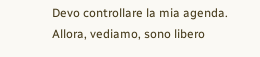Devo controllare la mia agenda. Allora, vediamo, sono libero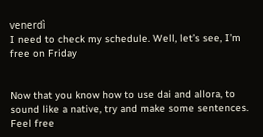venerdì
I need to check my schedule. Well, let’s see, I’m free on Friday


Now that you know how to use dai and allora, to sound like a native, try and make some sentences. Feel free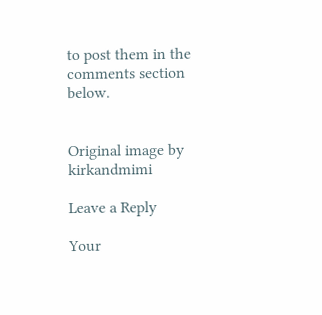to post them in the comments section below.


Original image by kirkandmimi

Leave a Reply

Your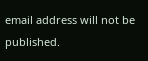email address will not be published.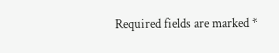Required fields are marked *